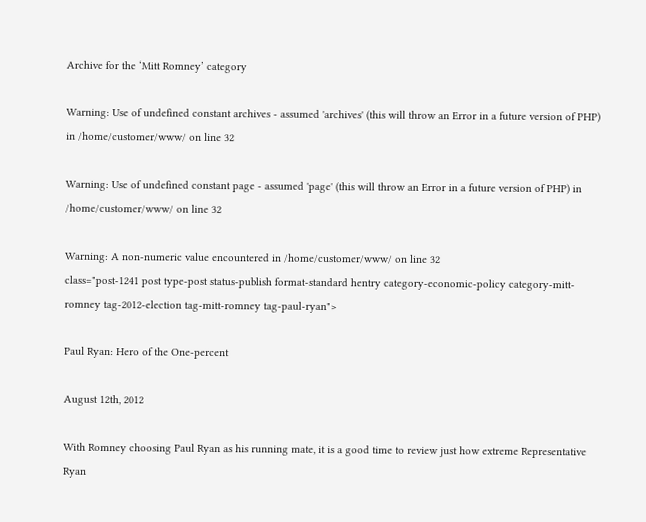Archive for the ‘Mitt Romney’ category

Warning: Use of undefined constant archives - assumed 'archives' (this will throw an Error in a future version of PHP) in /home/customer/www/ on line 32

Warning: Use of undefined constant page - assumed 'page' (this will throw an Error in a future version of PHP) in /home/customer/www/ on line 32

Warning: A non-numeric value encountered in /home/customer/www/ on line 32
class="post-1241 post type-post status-publish format-standard hentry category-economic-policy category-mitt-romney tag-2012-election tag-mitt-romney tag-paul-ryan">

Paul Ryan: Hero of the One-percent

August 12th, 2012

With Romney choosing Paul Ryan as his running mate, it is a good time to review just how extreme Representative Ryan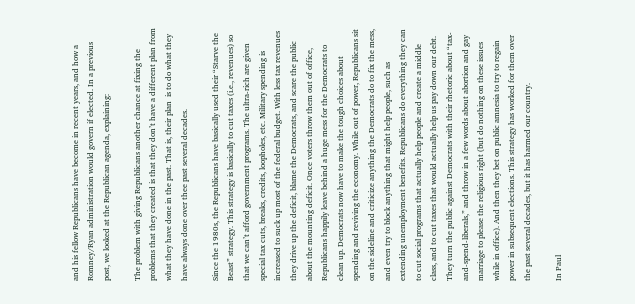and his fellow Republicans have become in recent years, and how a Romney/Ryan administration would govern if elected. In a previous post, we looked at the Republican agenda, explaining:

The problem with giving Republicans another chance at fixing the problems that they created is that they don’t have a different plan from what they have done in the past. That is, their plan  is to do what they have always done over thee past several decades.

Since the 1980s, the Republicans have basically used their “Starve the Beast” strategy. This strategy is basically to cut taxes (i.e., revenues) so that we can’t afford government programs. The ultra-rich are given special tax cuts, breaks, credits, loopholes, etc. Military spending is increased to suck up most of the federal budget. With less tax revenues they drive up the deficit, blame the Democrats, and scare the public about the mounting deficit. Once voters throw them out of office, Republicans happily leave behind a huge mess for the Democrats to clean up. Democrats now have to make the tough choices about spending and reviving the economy. While out of power, Republicans sit on the sideline and criticize anything the Democrats do to fix the mess, and even try to block anything that might help people, such as extending unemployment benefits. Republicans do everything they can to cut social programs that actually help people and create a middle class, and to cut taxes that would actually help us pay down our debt. They turn the public against Democrats with their rhetoric about “tax-and-spend-liberals,” and throw in a few words about abortion and gay marriage to please the religious right (but do nothing on these issues while in office). And then they bet on public amnesia to try to regain power in subsequent elections. This strategy has worked for them over the past several decades, but it has harmed our country.

In Paul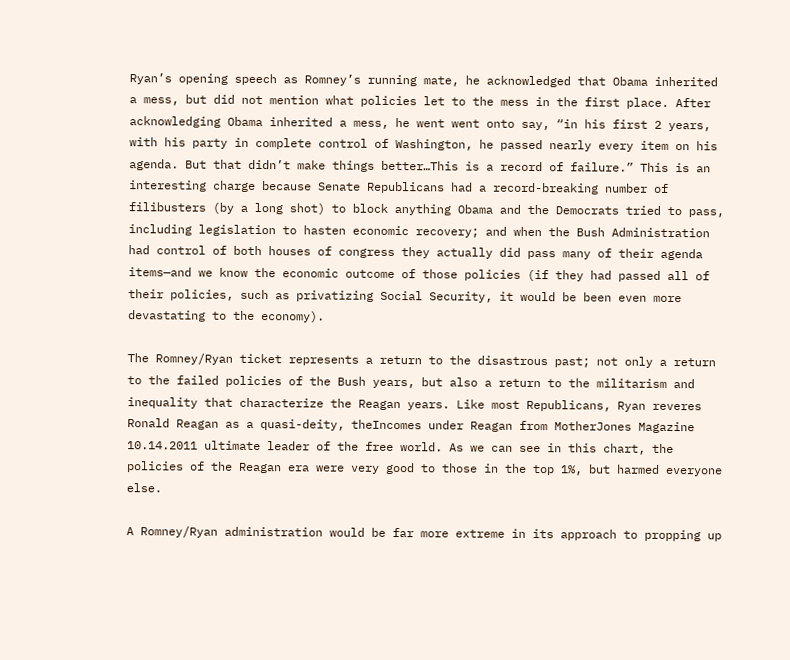Ryan’s opening speech as Romney’s running mate, he acknowledged that Obama inherited a mess, but did not mention what policies let to the mess in the first place. After acknowledging Obama inherited a mess, he went went onto say, “in his first 2 years, with his party in complete control of Washington, he passed nearly every item on his agenda. But that didn’t make things better…This is a record of failure.” This is an interesting charge because Senate Republicans had a record-breaking number of filibusters (by a long shot) to block anything Obama and the Democrats tried to pass, including legislation to hasten economic recovery; and when the Bush Administration had control of both houses of congress they actually did pass many of their agenda items—and we know the economic outcome of those policies (if they had passed all of their policies, such as privatizing Social Security, it would be been even more devastating to the economy).

The Romney/Ryan ticket represents a return to the disastrous past; not only a return to the failed policies of the Bush years, but also a return to the militarism and inequality that characterize the Reagan years. Like most Republicans, Ryan reveres Ronald Reagan as a quasi-deity, theIncomes under Reagan from MotherJones Magazine 10.14.2011 ultimate leader of the free world. As we can see in this chart, the policies of the Reagan era were very good to those in the top 1%, but harmed everyone else.

A Romney/Ryan administration would be far more extreme in its approach to propping up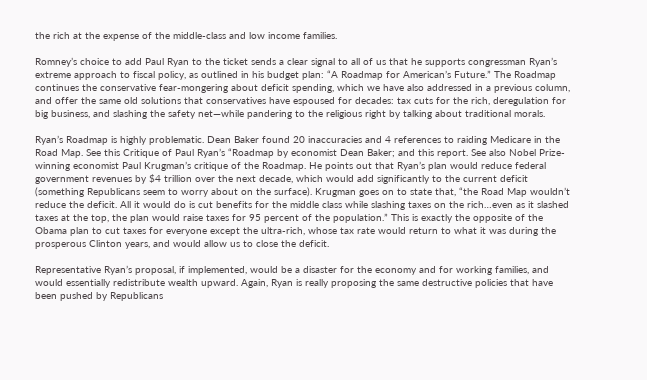the rich at the expense of the middle-class and low income families.

Romney’s choice to add Paul Ryan to the ticket sends a clear signal to all of us that he supports congressman Ryan’s extreme approach to fiscal policy, as outlined in his budget plan: “A Roadmap for American’s Future.” The Roadmap continues the conservative fear-mongering about deficit spending, which we have also addressed in a previous column, and offer the same old solutions that conservatives have espoused for decades: tax cuts for the rich, deregulation for big business, and slashing the safety net—while pandering to the religious right by talking about traditional morals.

Ryan’s Roadmap is highly problematic. Dean Baker found 20 inaccuracies and 4 references to raiding Medicare in the Road Map. See this Critique of Paul Ryan’s “Roadmap by economist Dean Baker; and this report. See also Nobel Prize-winning economist Paul Krugman’s critique of the Roadmap. He points out that Ryan’s plan would reduce federal government revenues by $4 trillion over the next decade, which would add significantly to the current deficit (something Republicans seem to worry about on the surface). Krugman goes on to state that, “the Road Map wouldn’t reduce the deficit. All it would do is cut benefits for the middle class while slashing taxes on the rich…even as it slashed taxes at the top, the plan would raise taxes for 95 percent of the population.” This is exactly the opposite of the Obama plan to cut taxes for everyone except the ultra-rich, whose tax rate would return to what it was during the prosperous Clinton years, and would allow us to close the deficit.

Representative Ryan’s proposal, if implemented, would be a disaster for the economy and for working families, and would essentially redistribute wealth upward. Again, Ryan is really proposing the same destructive policies that have been pushed by Republicans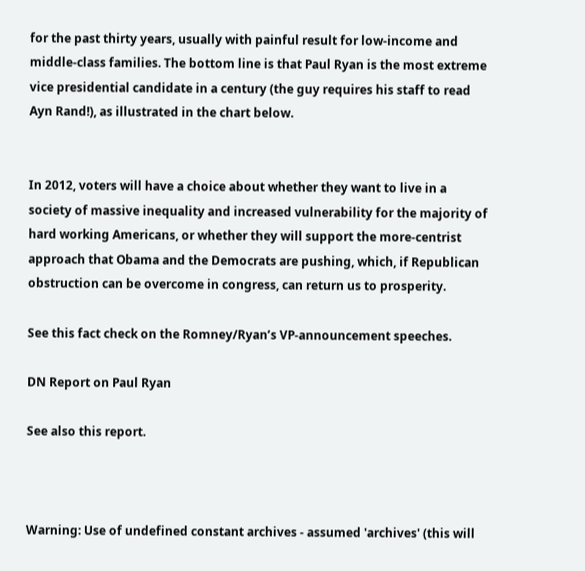for the past thirty years, usually with painful result for low-income and middle-class families. The bottom line is that Paul Ryan is the most extreme vice presidential candidate in a century (the guy requires his staff to read Ayn Rand!), as illustrated in the chart below.


In 2012, voters will have a choice about whether they want to live in a society of massive inequality and increased vulnerability for the majority of hard working Americans, or whether they will support the more-centrist approach that Obama and the Democrats are pushing, which, if Republican obstruction can be overcome in congress, can return us to prosperity.

See this fact check on the Romney/Ryan’s VP-announcement speeches.

DN Report on Paul Ryan

See also this report.



Warning: Use of undefined constant archives - assumed 'archives' (this will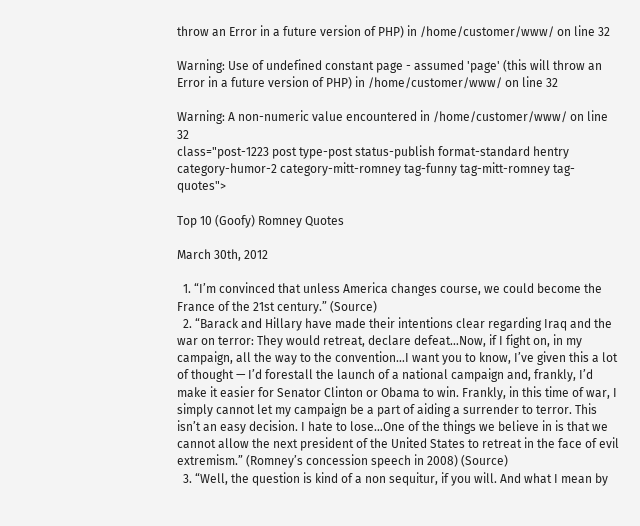throw an Error in a future version of PHP) in /home/customer/www/ on line 32

Warning: Use of undefined constant page - assumed 'page' (this will throw an Error in a future version of PHP) in /home/customer/www/ on line 32

Warning: A non-numeric value encountered in /home/customer/www/ on line 32
class="post-1223 post type-post status-publish format-standard hentry category-humor-2 category-mitt-romney tag-funny tag-mitt-romney tag-quotes">

Top 10 (Goofy) Romney Quotes

March 30th, 2012

  1. “I’m convinced that unless America changes course, we could become the France of the 21st century.” (Source)
  2. “Barack and Hillary have made their intentions clear regarding Iraq and the war on terror: They would retreat, declare defeat…Now, if I fight on, in my campaign, all the way to the convention…I want you to know, I’ve given this a lot of thought — I’d forestall the launch of a national campaign and, frankly, I’d make it easier for Senator Clinton or Obama to win. Frankly, in this time of war, I simply cannot let my campaign be a part of aiding a surrender to terror. This isn’t an easy decision. I hate to lose…One of the things we believe in is that we cannot allow the next president of the United States to retreat in the face of evil extremism.” (Romney’s concession speech in 2008) (Source)
  3. “Well, the question is kind of a non sequitur, if you will. And what I mean by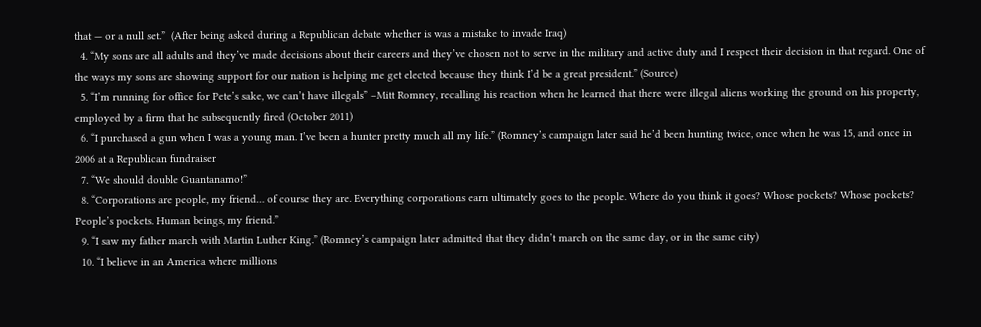that — or a null set.”  (After being asked during a Republican debate whether is was a mistake to invade Iraq)
  4. “My sons are all adults and they’ve made decisions about their careers and they’ve chosen not to serve in the military and active duty and I respect their decision in that regard. One of the ways my sons are showing support for our nation is helping me get elected because they think I’d be a great president.” (Source)
  5. “I’m running for office for Pete’s sake, we can’t have illegals” –Mitt Romney, recalling his reaction when he learned that there were illegal aliens working the ground on his property, employed by a firm that he subsequently fired (October 2011)
  6. “I purchased a gun when I was a young man. I’ve been a hunter pretty much all my life.” (Romney’s campaign later said he’d been hunting twice, once when he was 15, and once in 2006 at a Republican fundraiser
  7. “We should double Guantanamo!”
  8. “Corporations are people, my friend… of course they are. Everything corporations earn ultimately goes to the people. Where do you think it goes? Whose pockets? Whose pockets? People’s pockets. Human beings, my friend.”
  9. “I saw my father march with Martin Luther King.” (Romney’s campaign later admitted that they didn’t march on the same day, or in the same city)
  10. “I believe in an America where millions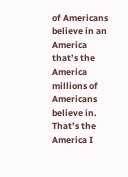of Americans believe in an America that’s the America millions of Americans believe in. That’s the America I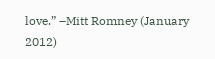love.” –Mitt Romney (January 2012)